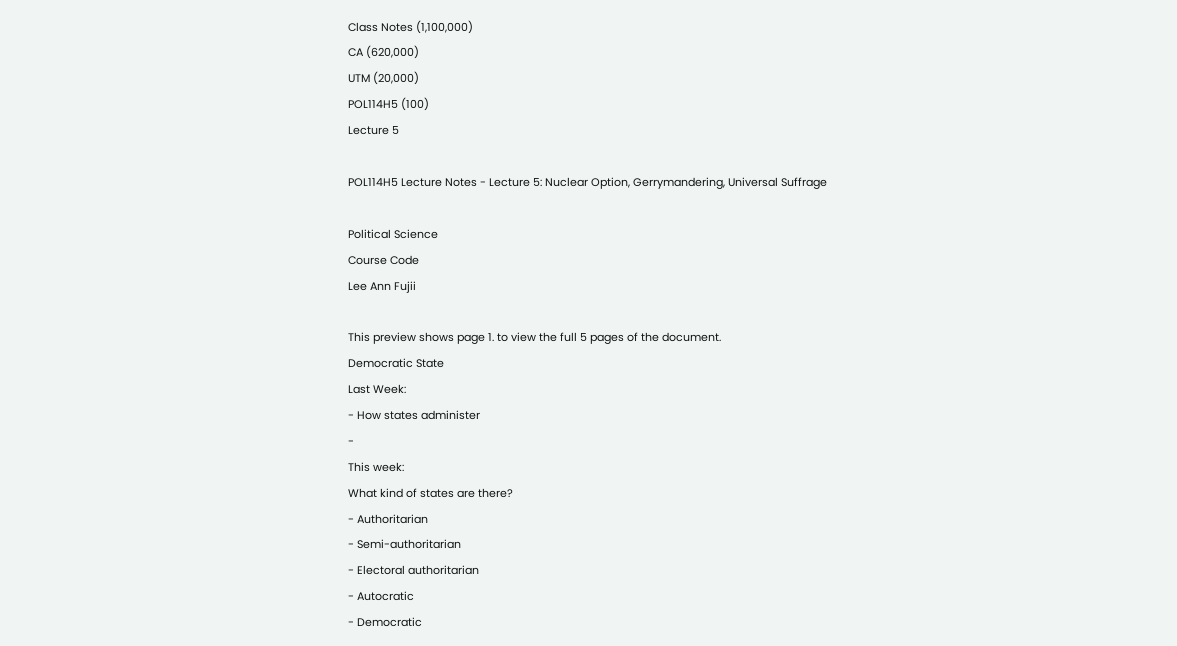Class Notes (1,100,000)
CA (620,000)
UTM (20,000)
POL114H5 (100)
Lecture 5

POL114H5 Lecture Notes - Lecture 5: Nuclear Option, Gerrymandering, Universal Suffrage

Political Science
Course Code
Lee Ann Fujii

This preview shows page 1. to view the full 5 pages of the document.
Democratic State
Last Week:
- How states administer
-
This week:
What kind of states are there?
- Authoritarian
- Semi-authoritarian
- Electoral authoritarian
- Autocratic
- Democratic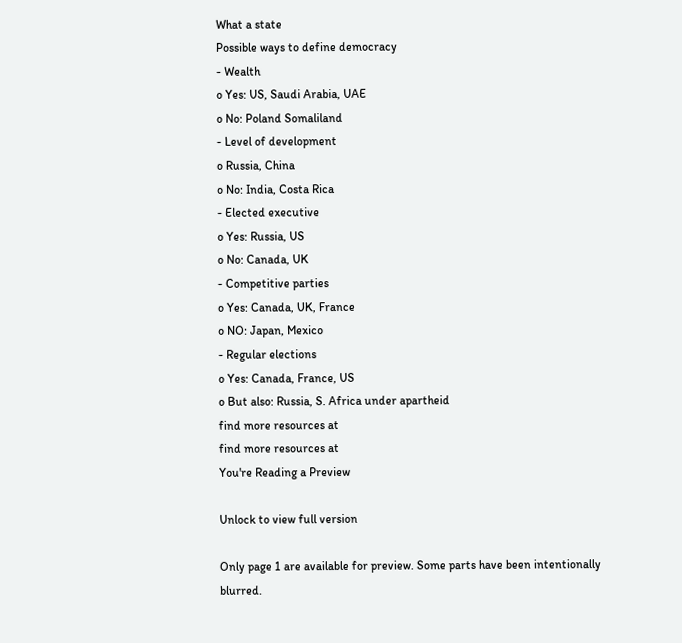What a state
Possible ways to define democracy
- Wealth
o Yes: US, Saudi Arabia, UAE
o No: Poland Somaliland
- Level of development
o Russia, China
o No: India, Costa Rica
- Elected executive
o Yes: Russia, US
o No: Canada, UK
- Competitive parties
o Yes: Canada, UK, France
o NO: Japan, Mexico
- Regular elections
o Yes: Canada, France, US
o But also: Russia, S. Africa under apartheid
find more resources at
find more resources at
You're Reading a Preview

Unlock to view full version

Only page 1 are available for preview. Some parts have been intentionally blurred.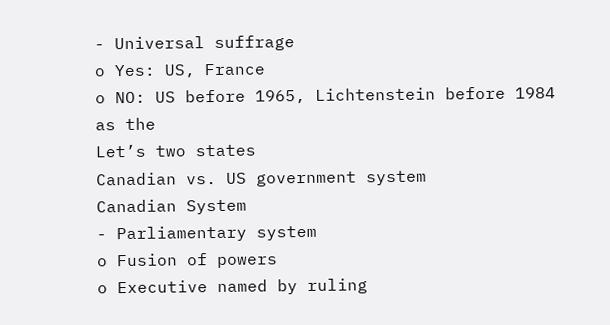- Universal suffrage
o Yes: US, France
o NO: US before 1965, Lichtenstein before 1984
as the
Let’s two states
Canadian vs. US government system
Canadian System
- Parliamentary system
o Fusion of powers
o Executive named by ruling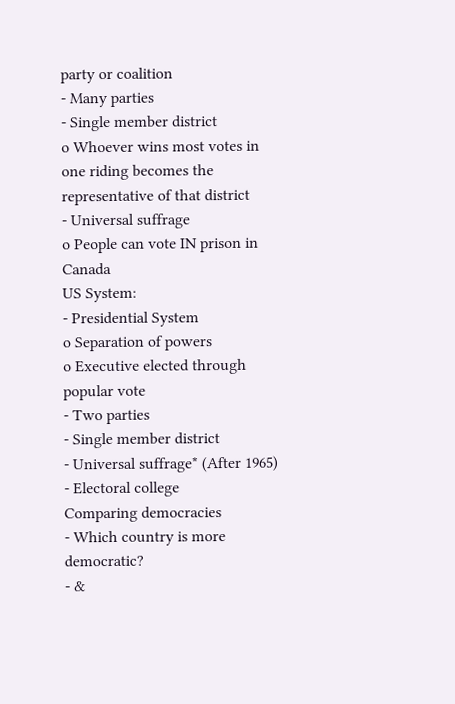party or coalition
- Many parties
- Single member district
o Whoever wins most votes in one riding becomes the representative of that district
- Universal suffrage
o People can vote IN prison in Canada
US System:
- Presidential System
o Separation of powers
o Executive elected through popular vote
- Two parties
- Single member district
- Universal suffrage* (After 1965)
- Electoral college
Comparing democracies
- Which country is more democratic?
- &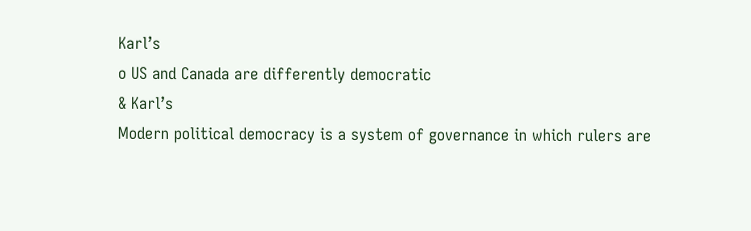Karl’s
o US and Canada are differently democratic
& Karl’s
Modern political democracy is a system of governance in which rulers are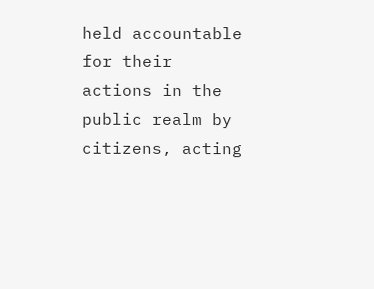held accountable for their
actions in the public realm by citizens, acting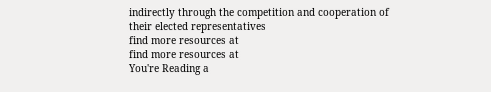indirectly through the competition and cooperation of
their elected representatives
find more resources at
find more resources at
You're Reading a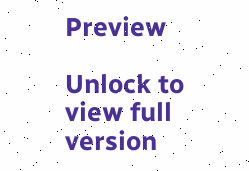Preview

Unlock to view full version